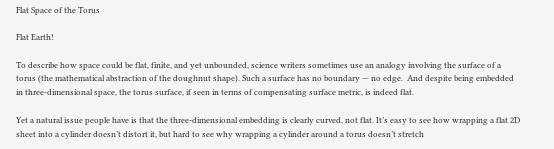Flat Space of the Torus

Flat Earth!

To describe how space could be flat, finite, and yet unbounded, science writers sometimes use an analogy involving the surface of a torus (the mathematical abstraction of the doughnut shape). Such a surface has no boundary — no edge.  And despite being embedded in three-dimensional space, the torus surface, if seen in terms of compensating surface metric, is indeed flat.

Yet a natural issue people have is that the three-dimensional embedding is clearly curved, not flat. It’s easy to see how wrapping a flat 2D sheet into a cylinder doesn’t distort it, but hard to see why wrapping a cylinder around a torus doesn’t stretch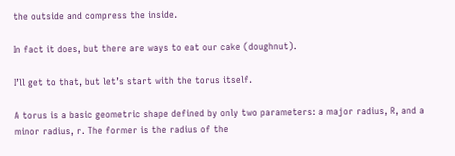the outside and compress the inside.

In fact it does, but there are ways to eat our cake (doughnut).

I’ll get to that, but let’s start with the torus itself.

A torus is a basic geometric shape defined by only two parameters: a major radius, R, and a minor radius, r. The former is the radius of the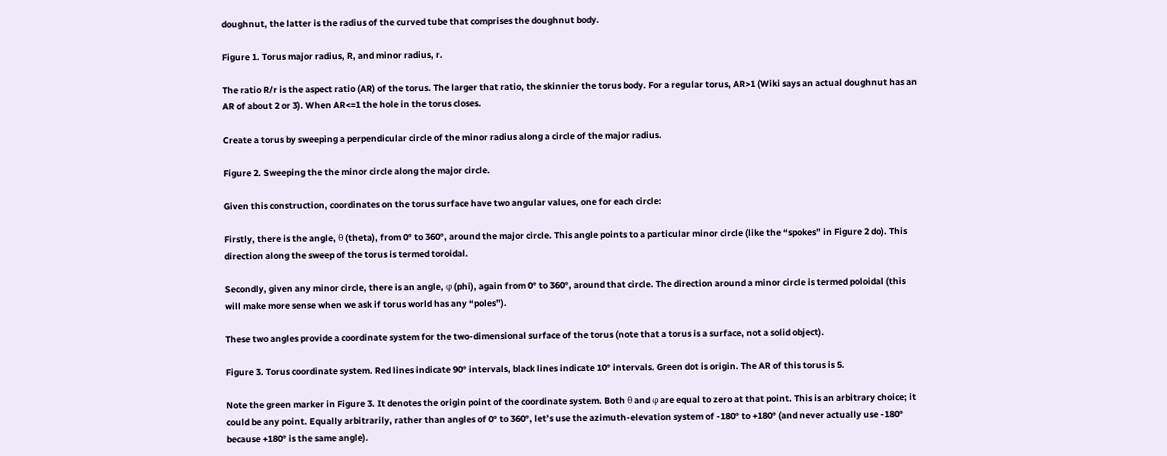doughnut, the latter is the radius of the curved tube that comprises the doughnut body.

Figure 1. Torus major radius, R, and minor radius, r.

The ratio R/r is the aspect ratio (AR) of the torus. The larger that ratio, the skinnier the torus body. For a regular torus, AR>1 (Wiki says an actual doughnut has an AR of about 2 or 3). When AR<=1 the hole in the torus closes.

Create a torus by sweeping a perpendicular circle of the minor radius along a circle of the major radius.

Figure 2. Sweeping the the minor circle along the major circle.

Given this construction, coordinates on the torus surface have two angular values, one for each circle:

Firstly, there is the angle, θ (theta), from 0° to 360°, around the major circle. This angle points to a particular minor circle (like the “spokes” in Figure 2 do). This direction along the sweep of the torus is termed toroidal.

Secondly, given any minor circle, there is an angle, φ (phi), again from 0° to 360°, around that circle. The direction around a minor circle is termed poloidal (this will make more sense when we ask if torus world has any “poles”).

These two angles provide a coordinate system for the two-dimensional surface of the torus (note that a torus is a surface, not a solid object).

Figure 3. Torus coordinate system. Red lines indicate 90° intervals, black lines indicate 10° intervals. Green dot is origin. The AR of this torus is 5.

Note the green marker in Figure 3. It denotes the origin point of the coordinate system. Both θ and φ are equal to zero at that point. This is an arbitrary choice; it could be any point. Equally arbitrarily, rather than angles of 0° to 360°, let’s use the azimuth-elevation system of -180° to +180° (and never actually use -180° because +180° is the same angle).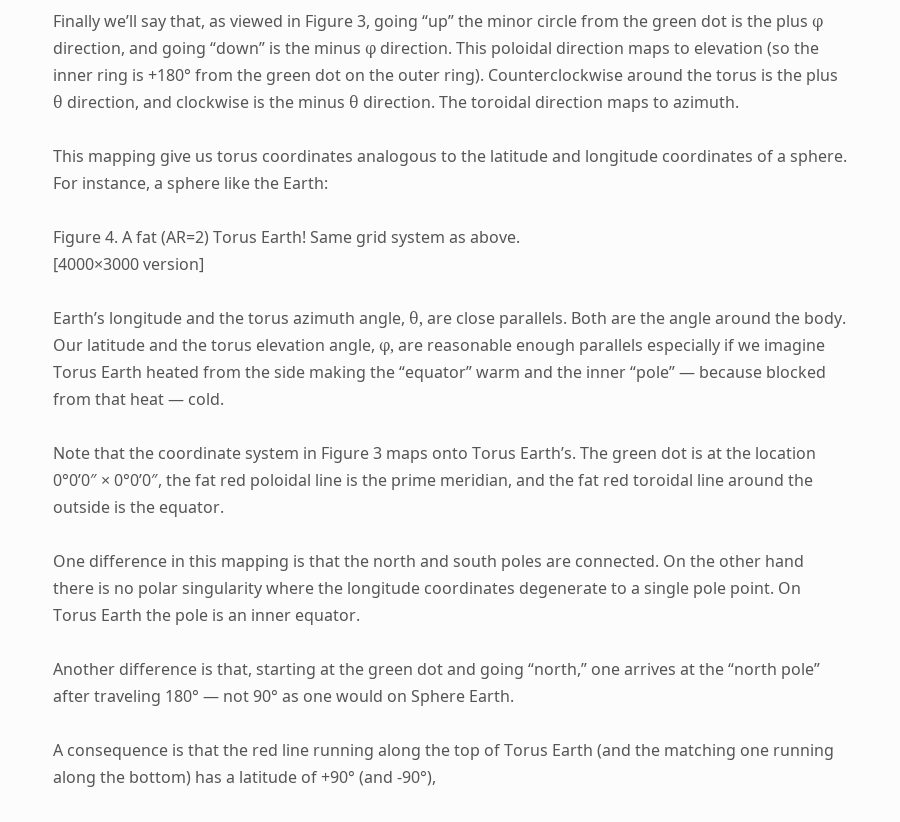Finally we’ll say that, as viewed in Figure 3, going “up” the minor circle from the green dot is the plus φ direction, and going “down” is the minus φ direction. This poloidal direction maps to elevation (so the inner ring is +180° from the green dot on the outer ring). Counterclockwise around the torus is the plus θ direction, and clockwise is the minus θ direction. The toroidal direction maps to azimuth.

This mapping give us torus coordinates analogous to the latitude and longitude coordinates of a sphere. For instance, a sphere like the Earth:

Figure 4. A fat (AR=2) Torus Earth! Same grid system as above.
[4000×3000 version]

Earth’s longitude and the torus azimuth angle, θ, are close parallels. Both are the angle around the body. Our latitude and the torus elevation angle, φ, are reasonable enough parallels especially if we imagine Torus Earth heated from the side making the “equator” warm and the inner “pole” — because blocked from that heat — cold.

Note that the coordinate system in Figure 3 maps onto Torus Earth’s. The green dot is at the location 0°0’0″ × 0°0’0″, the fat red poloidal line is the prime meridian, and the fat red toroidal line around the outside is the equator.

One difference in this mapping is that the north and south poles are connected. On the other hand there is no polar singularity where the longitude coordinates degenerate to a single pole point. On Torus Earth the pole is an inner equator.

Another difference is that, starting at the green dot and going “north,” one arrives at the “north pole” after traveling 180° — not 90° as one would on Sphere Earth.

A consequence is that the red line running along the top of Torus Earth (and the matching one running along the bottom) has a latitude of +90° (and -90°),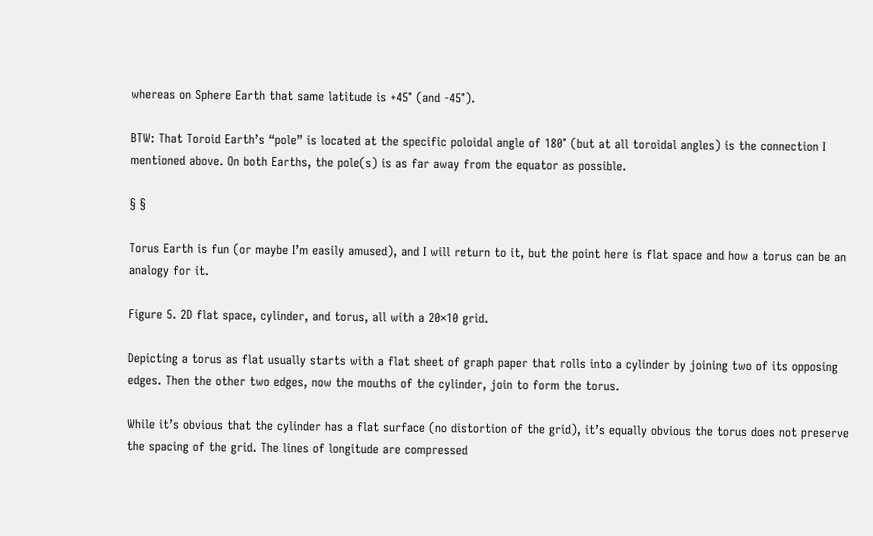whereas on Sphere Earth that same latitude is +45° (and -45°).

BTW: That Toroid Earth’s “pole” is located at the specific poloidal angle of 180° (but at all toroidal angles) is the connection I mentioned above. On both Earths, the pole(s) is as far away from the equator as possible.

§ §

Torus Earth is fun (or maybe I’m easily amused), and I will return to it, but the point here is flat space and how a torus can be an analogy for it.

Figure 5. 2D flat space, cylinder, and torus, all with a 20×10 grid.

Depicting a torus as flat usually starts with a flat sheet of graph paper that rolls into a cylinder by joining two of its opposing edges. Then the other two edges, now the mouths of the cylinder, join to form the torus.

While it’s obvious that the cylinder has a flat surface (no distortion of the grid), it’s equally obvious the torus does not preserve the spacing of the grid. The lines of longitude are compressed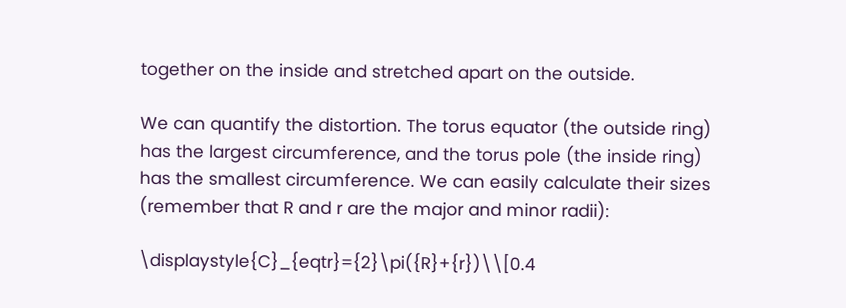together on the inside and stretched apart on the outside.

We can quantify the distortion. The torus equator (the outside ring) has the largest circumference, and the torus pole (the inside ring) has the smallest circumference. We can easily calculate their sizes (remember that R and r are the major and minor radii):

\displaystyle{C}_{eqtr}={2}\pi({R}+{r})\\[0.4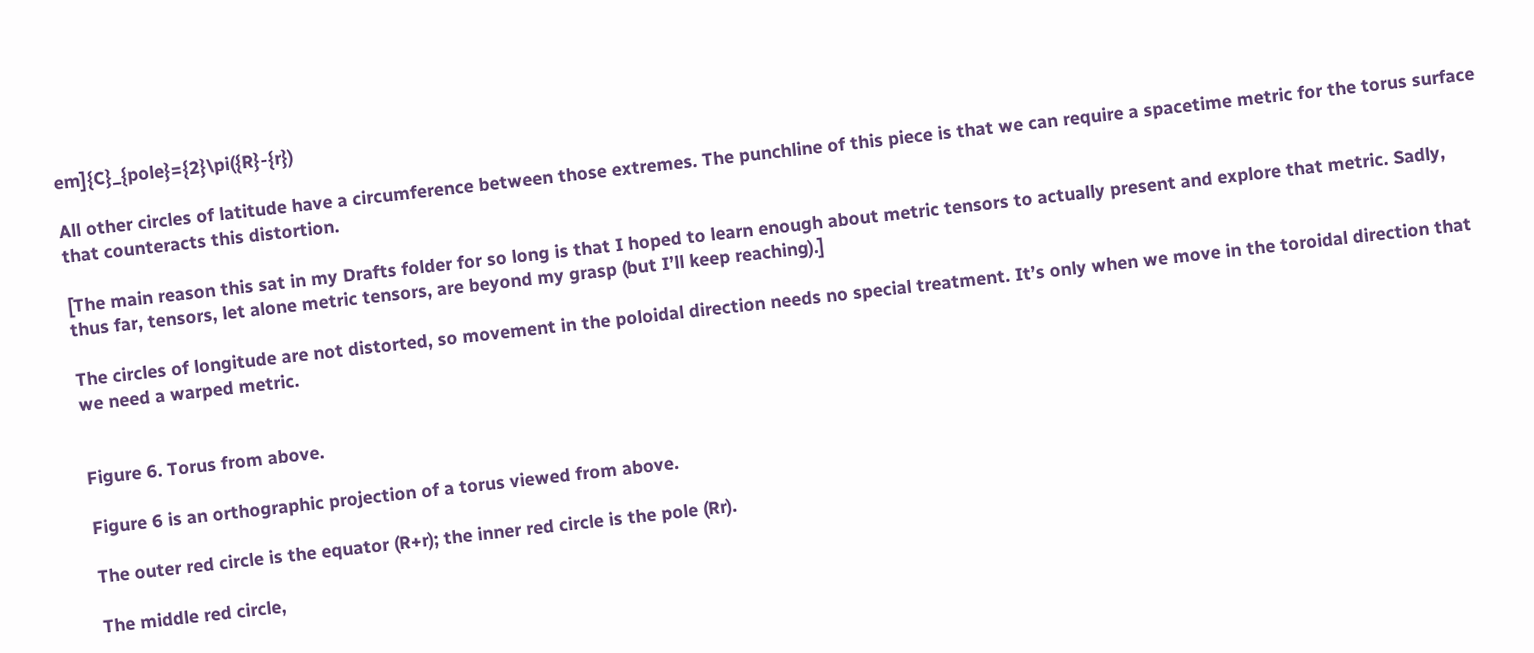em]{C}_{pole}={2}\pi({R}-{r})

All other circles of latitude have a circumference between those extremes. The punchline of this piece is that we can require a spacetime metric for the torus surface that counteracts this distortion.

[The main reason this sat in my Drafts folder for so long is that I hoped to learn enough about metric tensors to actually present and explore that metric. Sadly, thus far, tensors, let alone metric tensors, are beyond my grasp (but I’ll keep reaching).]

The circles of longitude are not distorted, so movement in the poloidal direction needs no special treatment. It’s only when we move in the toroidal direction that we need a warped metric.


Figure 6. Torus from above.

Figure 6 is an orthographic projection of a torus viewed from above.

The outer red circle is the equator (R+r); the inner red circle is the pole (Rr).

The middle red circle,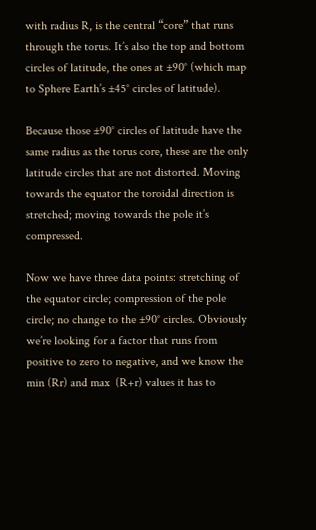with radius R, is the central “core” that runs through the torus. It’s also the top and bottom circles of latitude, the ones at ±90° (which map to Sphere Earth’s ±45° circles of latitude).

Because those ±90° circles of latitude have the same radius as the torus core, these are the only latitude circles that are not distorted. Moving towards the equator the toroidal direction is stretched; moving towards the pole it’s compressed.

Now we have three data points: stretching of the equator circle; compression of the pole circle; no change to the ±90° circles. Obviously we’re looking for a factor that runs from positive to zero to negative, and we know the min (Rr) and max  (R+r) values it has to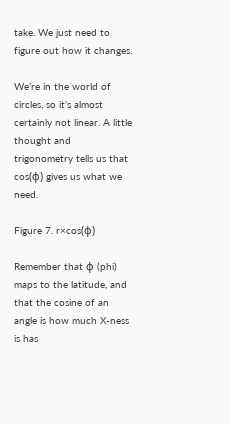take. We just need to figure out how it changes.

We’re in the world of circles, so it’s almost certainly not linear. A little thought and trigonometry tells us that cos(φ) gives us what we need.

Figure 7. r×cos(φ)

Remember that φ (phi) maps to the latitude, and that the cosine of an angle is how much X-ness is has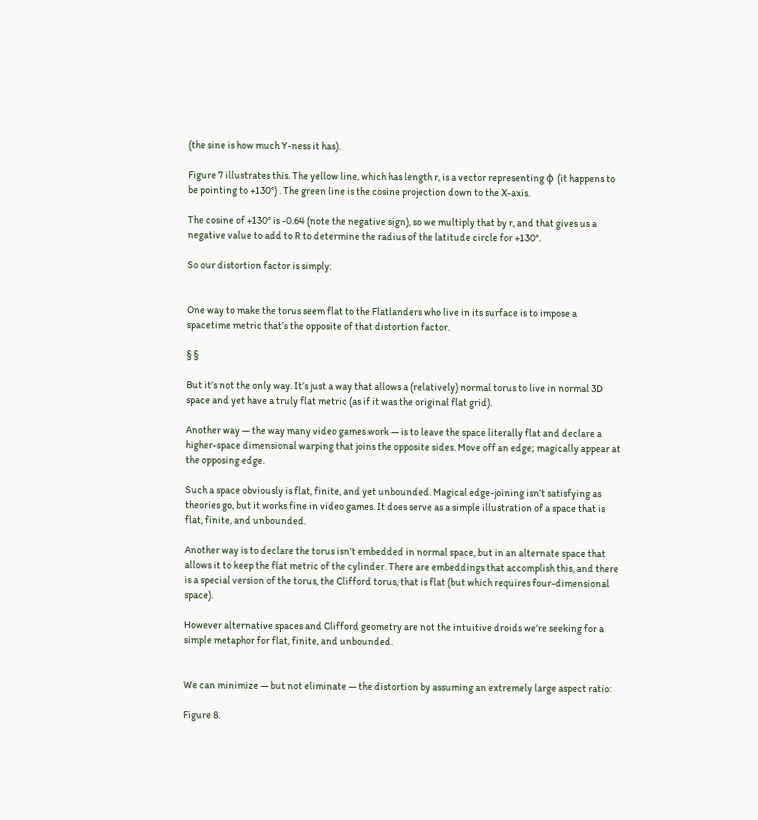(the sine is how much Y-ness it has).

Figure 7 illustrates this. The yellow line, which has length r, is a vector representing φ (it happens to be pointing to +130°) . The green line is the cosine projection down to the X-axis.

The cosine of +130° is -0.64 (note the negative sign), so we multiply that by r, and that gives us a negative value to add to R to determine the radius of the latitude circle for +130°.

So our distortion factor is simply:


One way to make the torus seem flat to the Flatlanders who live in its surface is to impose a spacetime metric that’s the opposite of that distortion factor.

§ §

But it’s not the only way. It’s just a way that allows a (relatively) normal torus to live in normal 3D space and yet have a truly flat metric (as if it was the original flat grid).

Another way — the way many video games work — is to leave the space literally flat and declare a higher-space dimensional warping that joins the opposite sides. Move off an edge; magically appear at the opposing edge.

Such a space obviously is flat, finite, and yet unbounded. Magical edge-joining isn’t satisfying as theories go, but it works fine in video games. It does serve as a simple illustration of a space that is flat, finite, and unbounded.

Another way is to declare the torus isn’t embedded in normal space, but in an alternate space that allows it to keep the flat metric of the cylinder. There are embeddings that accomplish this, and there is a special version of the torus, the Clifford torus, that is flat (but which requires four-dimensional space).

However alternative spaces and Clifford geometry are not the intuitive droids we’re seeking for a simple metaphor for flat, finite, and unbounded.


We can minimize — but not eliminate — the distortion by assuming an extremely large aspect ratio:

Figure 8.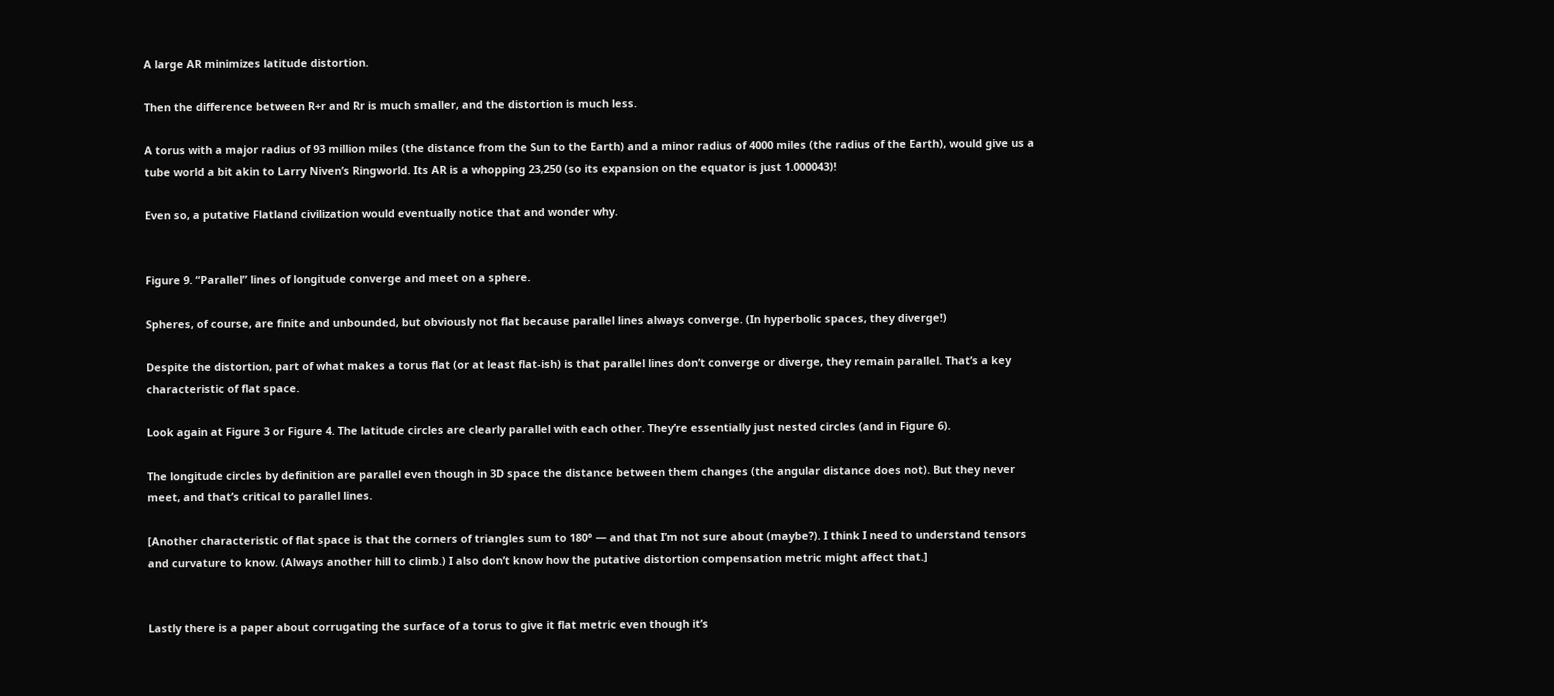A large AR minimizes latitude distortion.

Then the difference between R+r and Rr is much smaller, and the distortion is much less.

A torus with a major radius of 93 million miles (the distance from the Sun to the Earth) and a minor radius of 4000 miles (the radius of the Earth), would give us a tube world a bit akin to Larry Niven’s Ringworld. Its AR is a whopping 23,250 (so its expansion on the equator is just 1.000043)!

Even so, a putative Flatland civilization would eventually notice that and wonder why.


Figure 9. “Parallel” lines of longitude converge and meet on a sphere.

Spheres, of course, are finite and unbounded, but obviously not flat because parallel lines always converge. (In hyperbolic spaces, they diverge!)

Despite the distortion, part of what makes a torus flat (or at least flat-ish) is that parallel lines don’t converge or diverge, they remain parallel. That’s a key characteristic of flat space.

Look again at Figure 3 or Figure 4. The latitude circles are clearly parallel with each other. They’re essentially just nested circles (and in Figure 6).

The longitude circles by definition are parallel even though in 3D space the distance between them changes (the angular distance does not). But they never meet, and that’s critical to parallel lines.

[Another characteristic of flat space is that the corners of triangles sum to 180° — and that I’m not sure about (maybe?). I think I need to understand tensors and curvature to know. (Always another hill to climb.) I also don’t know how the putative distortion compensation metric might affect that.]


Lastly there is a paper about corrugating the surface of a torus to give it flat metric even though it’s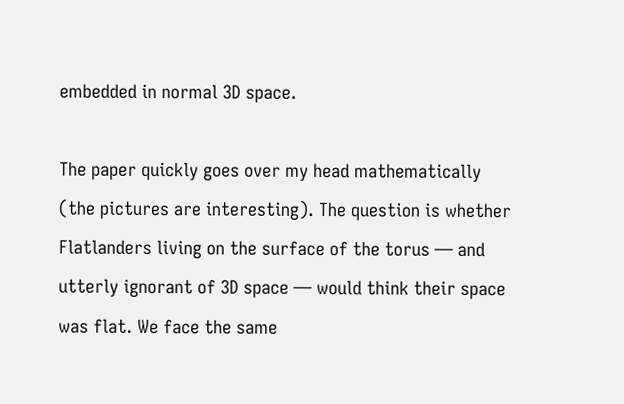embedded in normal 3D space.

The paper quickly goes over my head mathematically (the pictures are interesting). The question is whether Flatlanders living on the surface of the torus — and utterly ignorant of 3D space — would think their space was flat. We face the same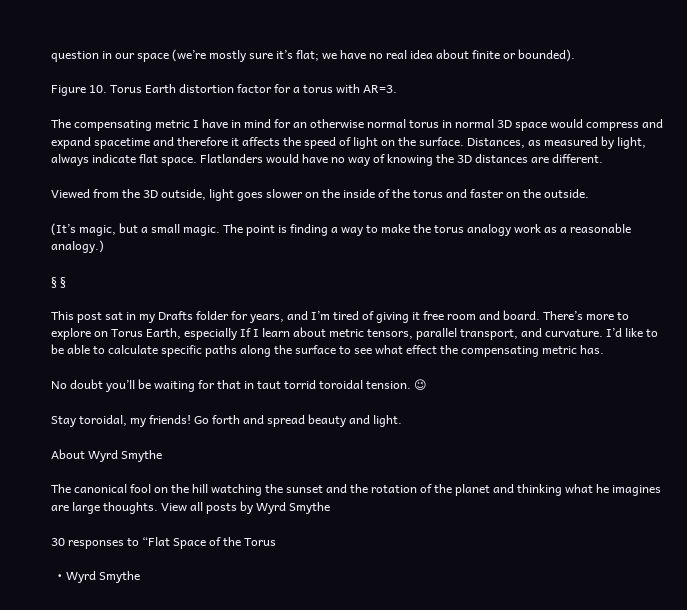question in our space (we’re mostly sure it’s flat; we have no real idea about finite or bounded).

Figure 10. Torus Earth distortion factor for a torus with AR=3.

The compensating metric I have in mind for an otherwise normal torus in normal 3D space would compress and expand spacetime and therefore it affects the speed of light on the surface. Distances, as measured by light, always indicate flat space. Flatlanders would have no way of knowing the 3D distances are different.

Viewed from the 3D outside, light goes slower on the inside of the torus and faster on the outside.

(It’s magic, but a small magic. The point is finding a way to make the torus analogy work as a reasonable analogy.)

§ §

This post sat in my Drafts folder for years, and I’m tired of giving it free room and board. There’s more to explore on Torus Earth, especially If I learn about metric tensors, parallel transport, and curvature. I’d like to be able to calculate specific paths along the surface to see what effect the compensating metric has.

No doubt you’ll be waiting for that in taut torrid toroidal tension. 😉

Stay toroidal, my friends! Go forth and spread beauty and light.

About Wyrd Smythe

The canonical fool on the hill watching the sunset and the rotation of the planet and thinking what he imagines are large thoughts. View all posts by Wyrd Smythe

30 responses to “Flat Space of the Torus

  • Wyrd Smythe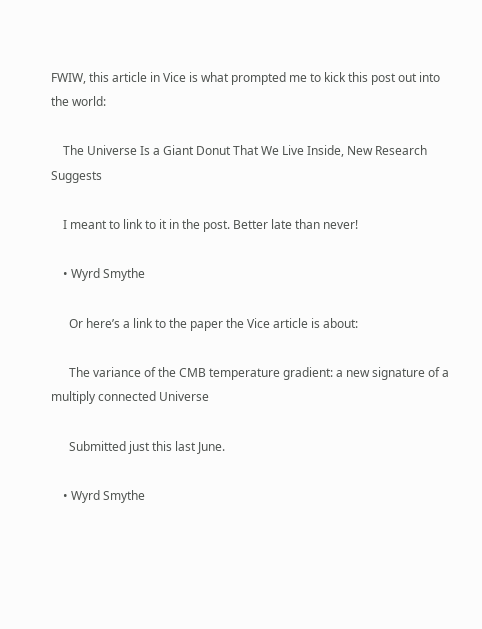FWIW, this article in Vice is what prompted me to kick this post out into the world:

    The Universe Is a Giant Donut That We Live Inside, New Research Suggests

    I meant to link to it in the post. Better late than never!

    • Wyrd Smythe

      Or here’s a link to the paper the Vice article is about:

      The variance of the CMB temperature gradient: a new signature of a multiply connected Universe

      Submitted just this last June.

    • Wyrd Smythe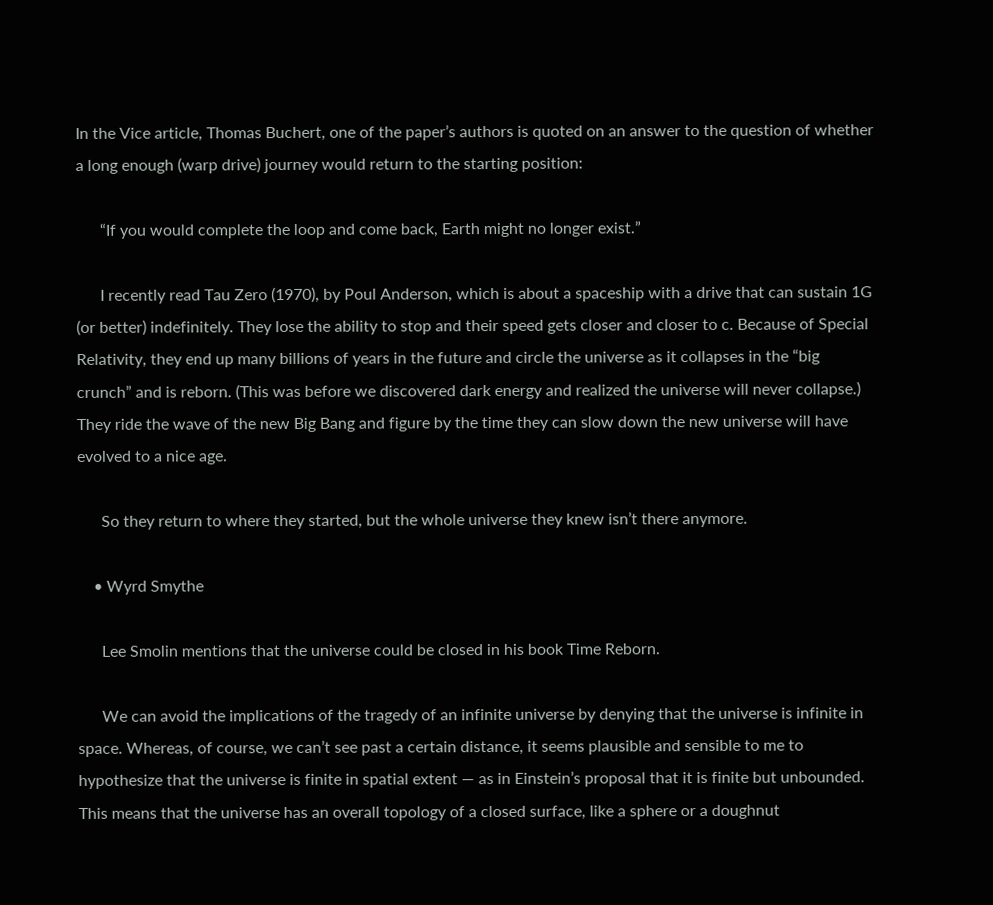In the Vice article, Thomas Buchert, one of the paper’s authors is quoted on an answer to the question of whether a long enough (warp drive) journey would return to the starting position:

      “If you would complete the loop and come back, Earth might no longer exist.”

      I recently read Tau Zero (1970), by Poul Anderson, which is about a spaceship with a drive that can sustain 1G (or better) indefinitely. They lose the ability to stop and their speed gets closer and closer to c. Because of Special Relativity, they end up many billions of years in the future and circle the universe as it collapses in the “big crunch” and is reborn. (This was before we discovered dark energy and realized the universe will never collapse.) They ride the wave of the new Big Bang and figure by the time they can slow down the new universe will have evolved to a nice age.

      So they return to where they started, but the whole universe they knew isn’t there anymore.

    • Wyrd Smythe

      Lee Smolin mentions that the universe could be closed in his book Time Reborn.

      We can avoid the implications of the tragedy of an infinite universe by denying that the universe is infinite in space. Whereas, of course, we can’t see past a certain distance, it seems plausible and sensible to me to hypothesize that the universe is finite in spatial extent — as in Einstein’s proposal that it is finite but unbounded. This means that the universe has an overall topology of a closed surface, like a sphere or a doughnut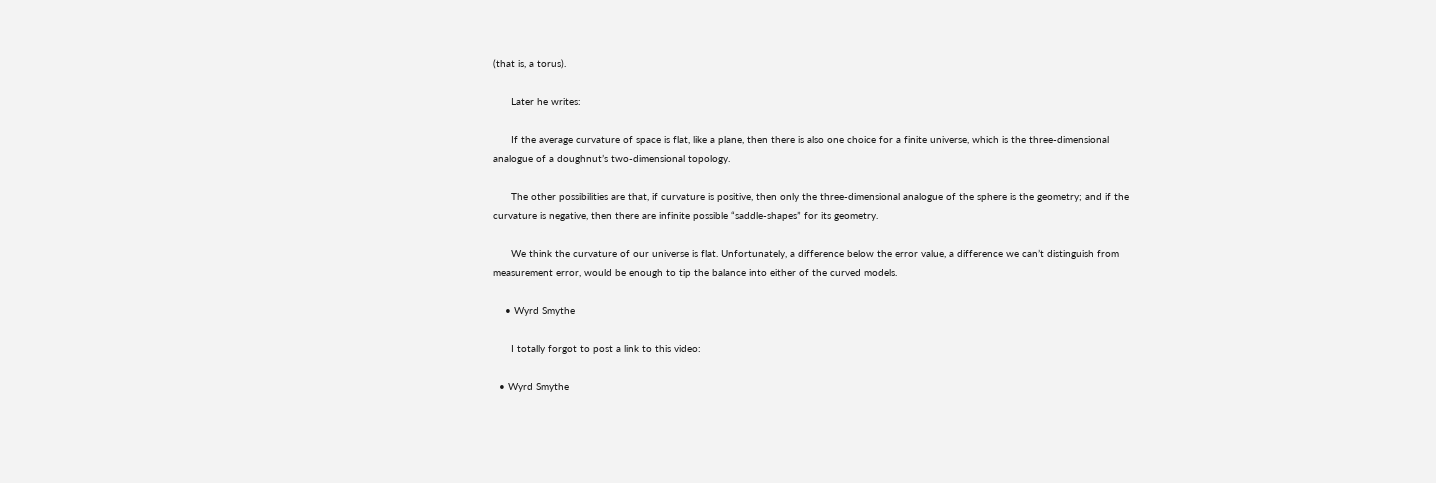(that is, a torus).

      Later he writes:

      If the average curvature of space is flat, like a plane, then there is also one choice for a finite universe, which is the three-dimensional analogue of a doughnut’s two-dimensional topology.

      The other possibilities are that, if curvature is positive, then only the three-dimensional analogue of the sphere is the geometry; and if the curvature is negative, then there are infinite possible “saddle-shapes” for its geometry.

      We think the curvature of our universe is flat. Unfortunately, a difference below the error value, a difference we can’t distinguish from measurement error, would be enough to tip the balance into either of the curved models.

    • Wyrd Smythe

      I totally forgot to post a link to this video:

  • Wyrd Smythe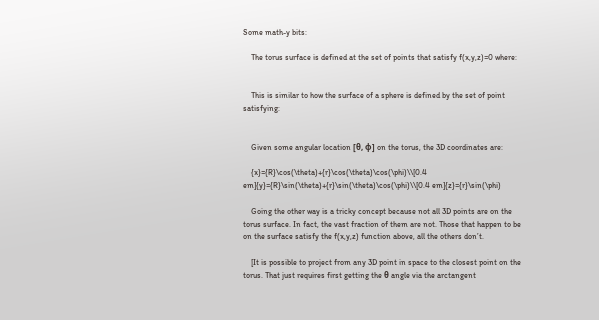Some math-y bits:

    The torus surface is defined at the set of points that satisfy f(x,y,z)=0 where:


    This is similar to how the surface of a sphere is defined by the set of point satisfying:


    Given some angular location [θ, φ] on the torus, the 3D coordinates are:

    {x}={R}\cos(\theta)+{r}\cos(\theta)\cos(\phi)\\[0.4 em]{y}={R}\sin(\theta)+{r}\sin(\theta)\cos(\phi)\\[0.4 em]{z}={r}\sin(\phi)

    Going the other way is a tricky concept because not all 3D points are on the torus surface. In fact, the vast fraction of them are not. Those that happen to be on the surface satisfy the f(x,y,z) function above, all the others don’t.

    [It is possible to project from any 3D point in space to the closest point on the torus. That just requires first getting the θ angle via the arctangent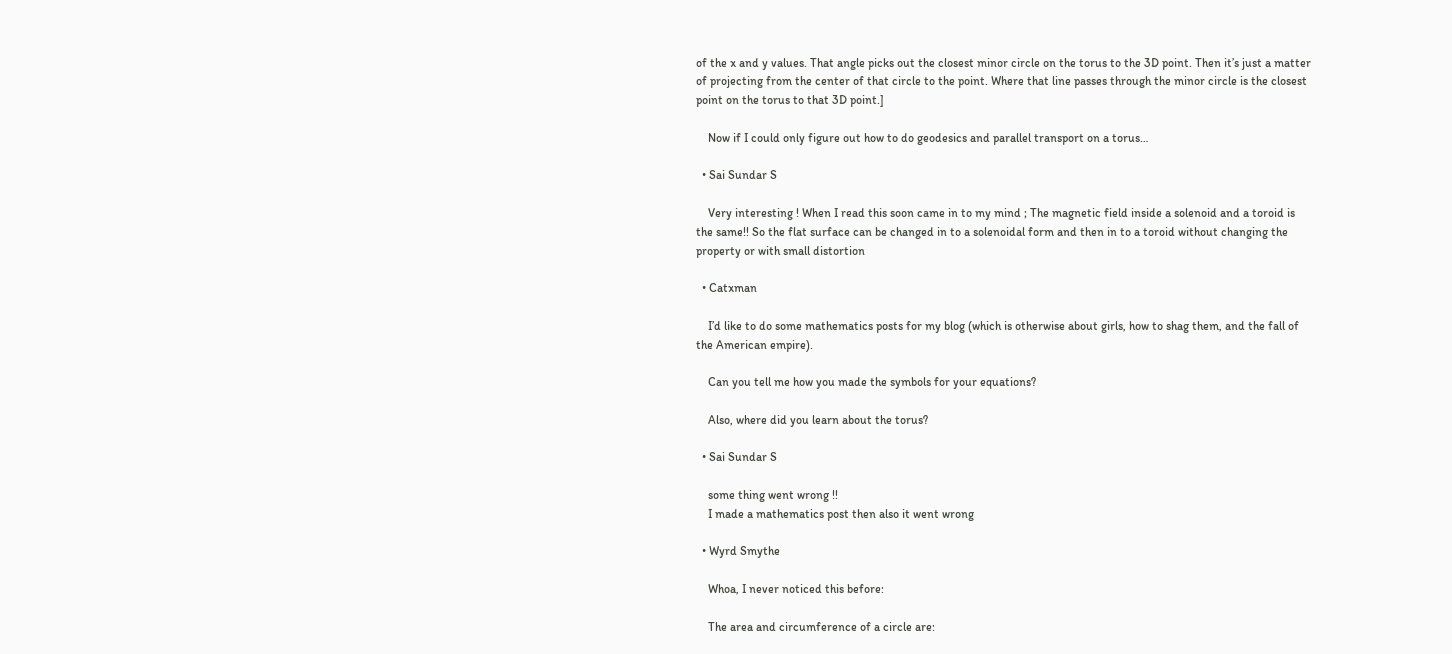of the x and y values. That angle picks out the closest minor circle on the torus to the 3D point. Then it’s just a matter of projecting from the center of that circle to the point. Where that line passes through the minor circle is the closest point on the torus to that 3D point.]

    Now if I could only figure out how to do geodesics and parallel transport on a torus…

  • Sai Sundar S

    Very interesting ! When I read this soon came in to my mind ; The magnetic field inside a solenoid and a toroid is the same!! So the flat surface can be changed in to a solenoidal form and then in to a toroid without changing the property or with small distortion

  • Catxman

    I’d like to do some mathematics posts for my blog (which is otherwise about girls, how to shag them, and the fall of the American empire).

    Can you tell me how you made the symbols for your equations?

    Also, where did you learn about the torus?

  • Sai Sundar S

    some thing went wrong !!
    I made a mathematics post then also it went wrong

  • Wyrd Smythe

    Whoa, I never noticed this before:

    The area and circumference of a circle are: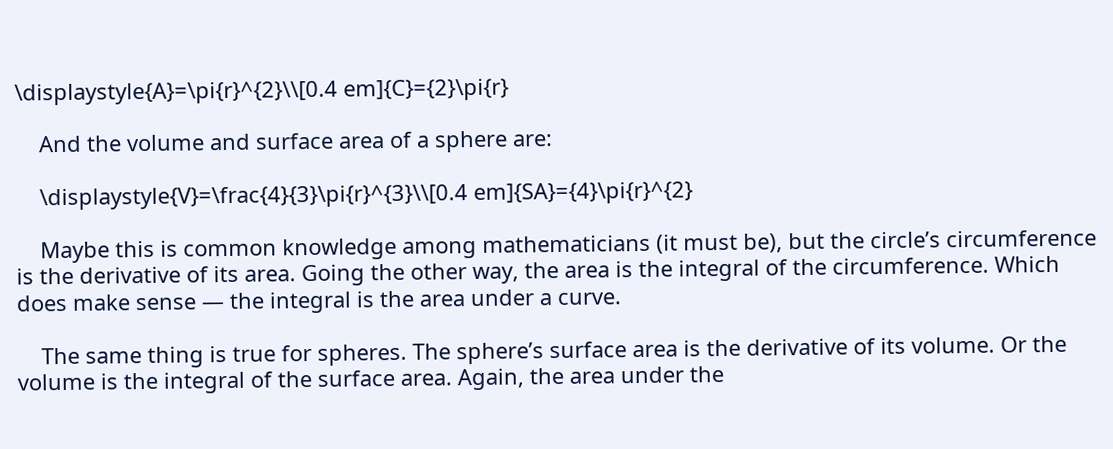\displaystyle{A}=\pi{r}^{2}\\[0.4 em]{C}={2}\pi{r}

    And the volume and surface area of a sphere are:

    \displaystyle{V}=\frac{4}{3}\pi{r}^{3}\\[0.4 em]{SA}={4}\pi{r}^{2}

    Maybe this is common knowledge among mathematicians (it must be), but the circle’s circumference is the derivative of its area. Going the other way, the area is the integral of the circumference. Which does make sense — the integral is the area under a curve.

    The same thing is true for spheres. The sphere’s surface area is the derivative of its volume. Or the volume is the integral of the surface area. Again, the area under the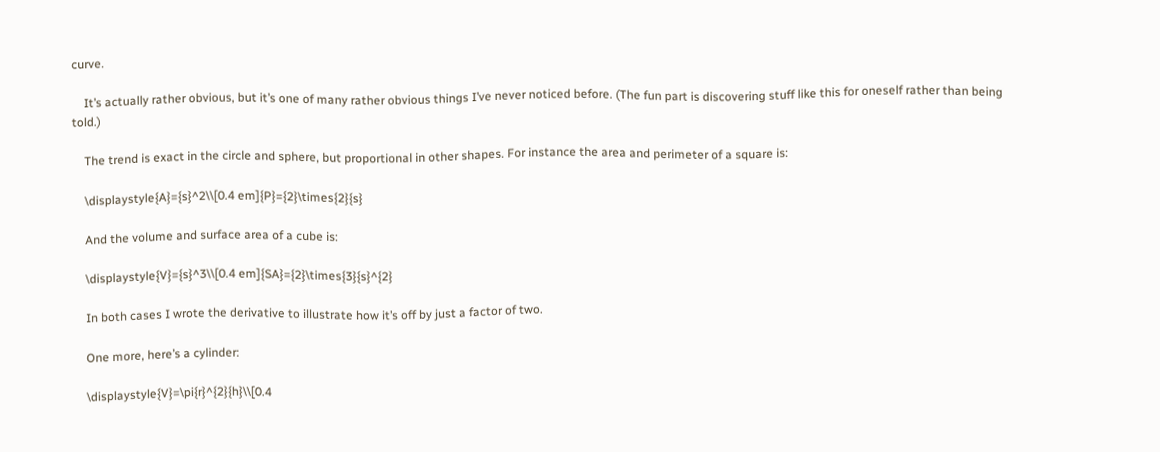curve.

    It’s actually rather obvious, but it’s one of many rather obvious things I’ve never noticed before. (The fun part is discovering stuff like this for oneself rather than being told.)

    The trend is exact in the circle and sphere, but proportional in other shapes. For instance the area and perimeter of a square is:

    \displaystyle{A}={s}^2\\[0.4 em]{P}={2}\times{2}{s}

    And the volume and surface area of a cube is:

    \displaystyle{V}={s}^3\\[0.4 em]{SA}={2}\times{3}{s}^{2}

    In both cases I wrote the derivative to illustrate how it’s off by just a factor of two.

    One more, here’s a cylinder:

    \displaystyle{V}=\pi{r}^{2}{h}\\[0.4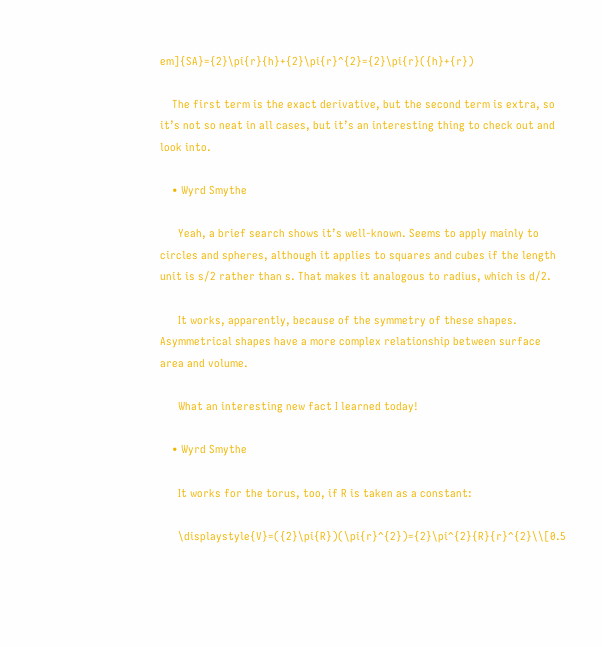em]{SA}={2}\pi{r}{h}+{2}\pi{r}^{2}={2}\pi{r}({h}+{r})

    The first term is the exact derivative, but the second term is extra, so it’s not so neat in all cases, but it’s an interesting thing to check out and look into.

    • Wyrd Smythe

      Yeah, a brief search shows it’s well-known. Seems to apply mainly to circles and spheres, although it applies to squares and cubes if the length unit is s/2 rather than s. That makes it analogous to radius, which is d/2.

      It works, apparently, because of the symmetry of these shapes. Asymmetrical shapes have a more complex relationship between surface area and volume.

      What an interesting new fact I learned today!

    • Wyrd Smythe

      It works for the torus, too, if R is taken as a constant:

      \displaystyle{V}=({2}\pi{R})(\pi{r}^{2})={2}\pi^{2}{R}{r}^{2}\\[0.5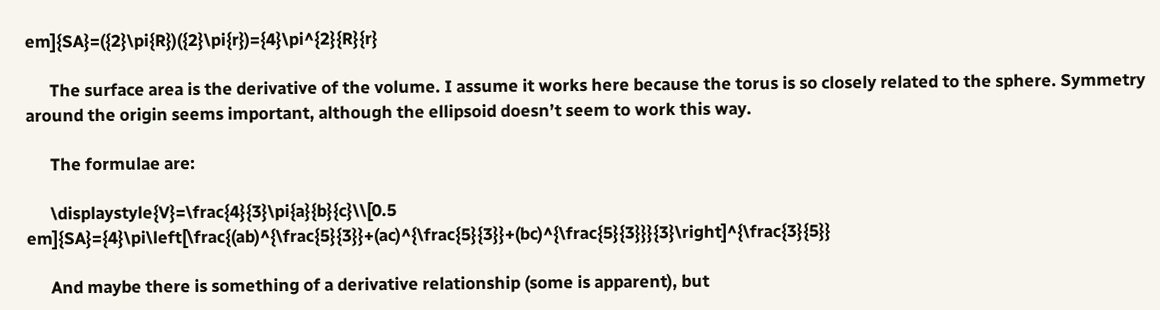em]{SA}=({2}\pi{R})({2}\pi{r})={4}\pi^{2}{R}{r}

      The surface area is the derivative of the volume. I assume it works here because the torus is so closely related to the sphere. Symmetry around the origin seems important, although the ellipsoid doesn’t seem to work this way.

      The formulae are:

      \displaystyle{V}=\frac{4}{3}\pi{a}{b}{c}\\[0.5 em]{SA}={4}\pi\left[\frac{(ab)^{\frac{5}{3}}+(ac)^{\frac{5}{3}}+(bc)^{\frac{5}{3}}}{3}\right]^{\frac{3}{5}}

      And maybe there is something of a derivative relationship (some is apparent), but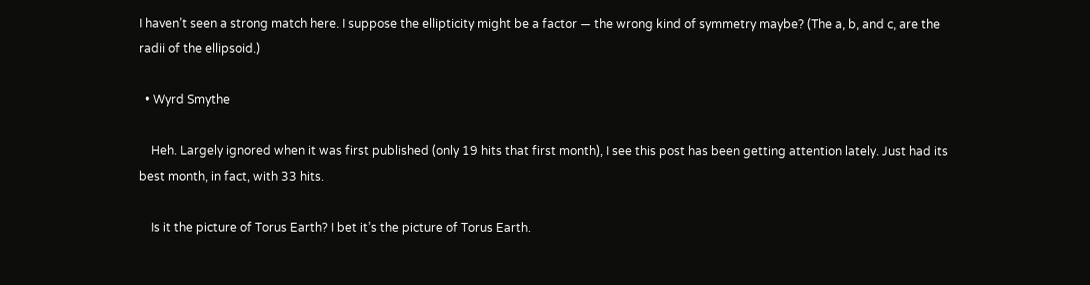I haven’t seen a strong match here. I suppose the ellipticity might be a factor — the wrong kind of symmetry maybe? (The a, b, and c, are the radii of the ellipsoid.)

  • Wyrd Smythe

    Heh. Largely ignored when it was first published (only 19 hits that first month), I see this post has been getting attention lately. Just had its best month, in fact, with 33 hits.

    Is it the picture of Torus Earth? I bet it’s the picture of Torus Earth.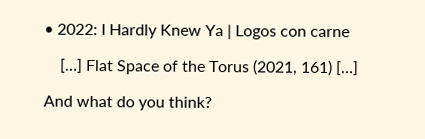• 2022: I Hardly Knew Ya | Logos con carne

    […] Flat Space of the Torus (2021, 161) […]

And what do you think?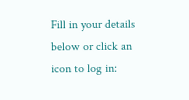Fill in your details below or click an icon to log in: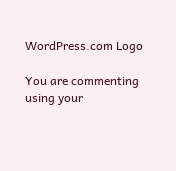WordPress.com Logo

You are commenting using your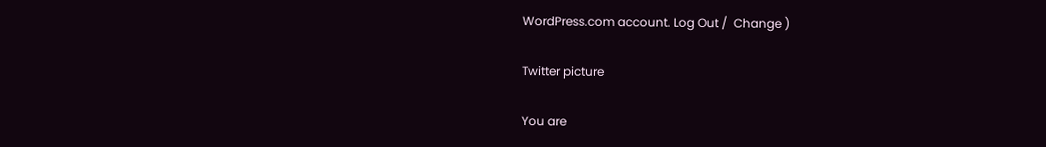WordPress.com account. Log Out /  Change )

Twitter picture

You are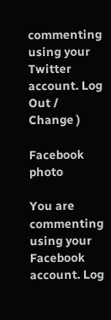commenting using your Twitter account. Log Out /  Change )

Facebook photo

You are commenting using your Facebook account. Log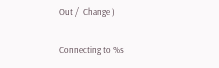Out /  Change )

Connecting to %s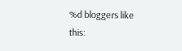%d bloggers like this: